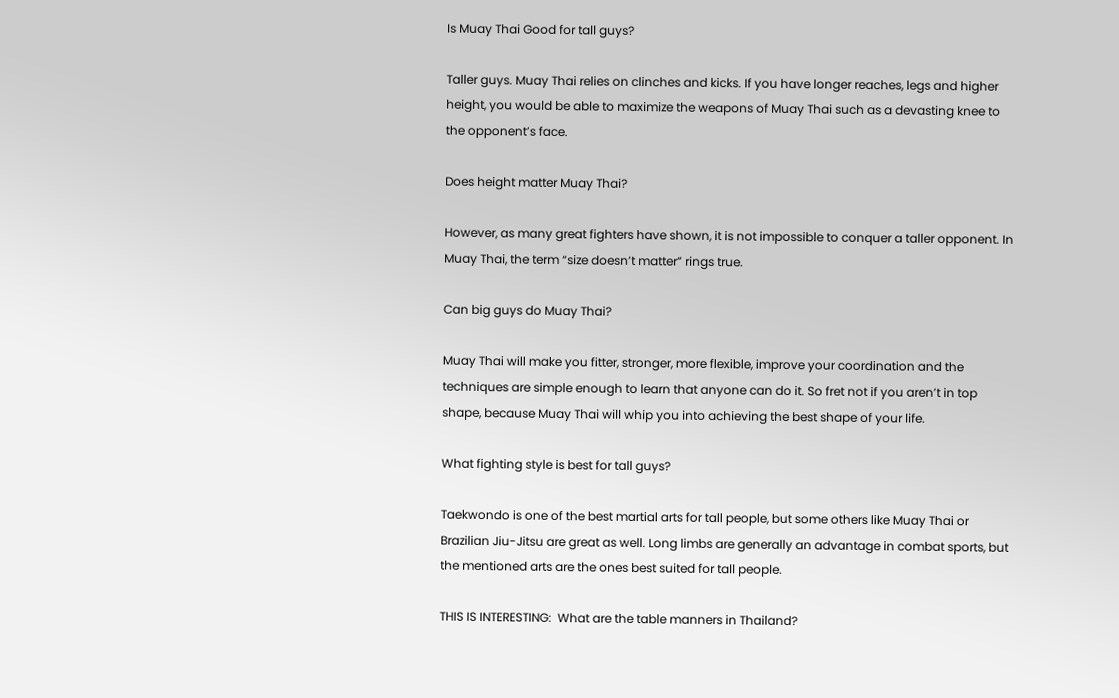Is Muay Thai Good for tall guys?

Taller guys. Muay Thai relies on clinches and kicks. If you have longer reaches, legs and higher height, you would be able to maximize the weapons of Muay Thai such as a devasting knee to the opponent’s face.

Does height matter Muay Thai?

However, as many great fighters have shown, it is not impossible to conquer a taller opponent. In Muay Thai, the term “size doesn’t matter” rings true.

Can big guys do Muay Thai?

Muay Thai will make you fitter, stronger, more flexible, improve your coordination and the techniques are simple enough to learn that anyone can do it. So fret not if you aren’t in top shape, because Muay Thai will whip you into achieving the best shape of your life.

What fighting style is best for tall guys?

Taekwondo is one of the best martial arts for tall people, but some others like Muay Thai or Brazilian Jiu-Jitsu are great as well. Long limbs are generally an advantage in combat sports, but the mentioned arts are the ones best suited for tall people.

THIS IS INTERESTING:  What are the table manners in Thailand?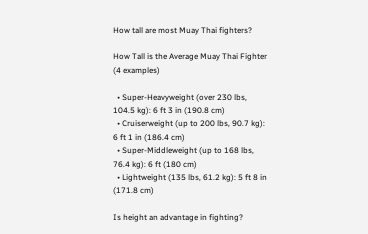How tall are most Muay Thai fighters?

How Tall is the Average Muay Thai Fighter (4 examples)

  • Super-Heavyweight (over 230 lbs, 104.5 kg): 6 ft 3 in (190.8 cm)
  • Cruiserweight (up to 200 lbs, 90.7 kg): 6 ft 1 in (186.4 cm)
  • Super-Middleweight (up to 168 lbs, 76.4 kg): 6 ft (180 cm)
  • Lightweight (135 lbs, 61.2 kg): 5 ft 8 in (171.8 cm)

Is height an advantage in fighting?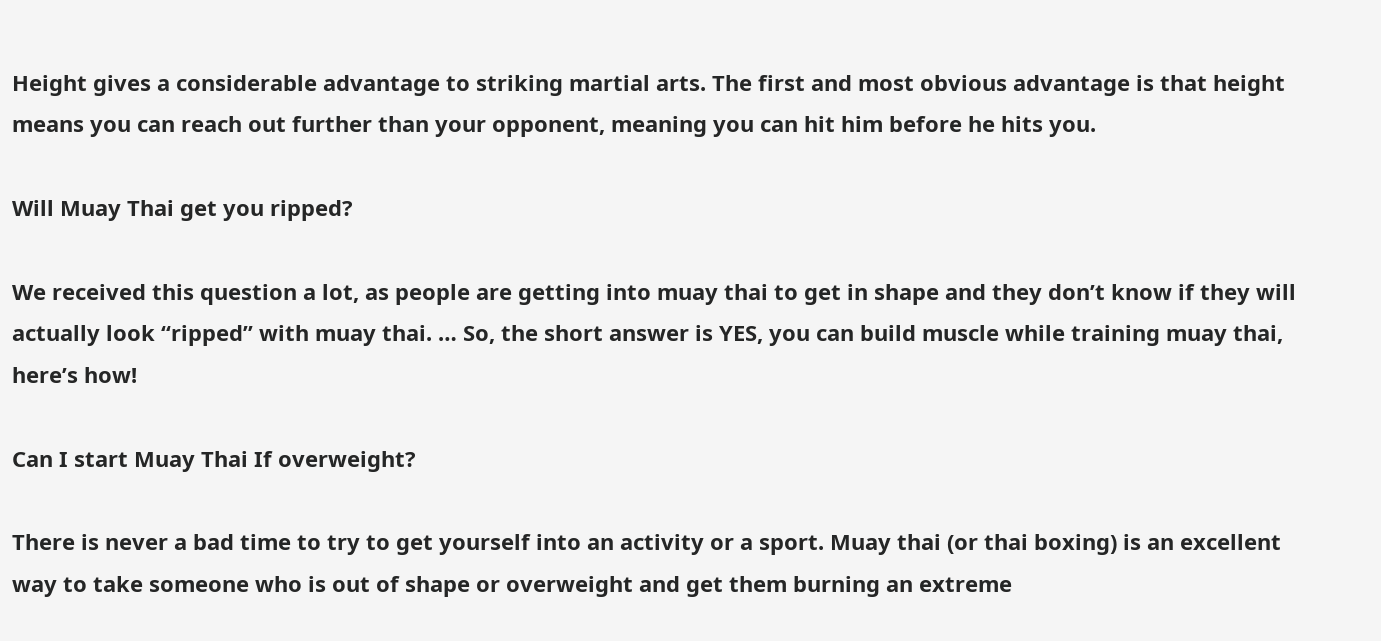Height gives a considerable advantage to striking martial arts. The first and most obvious advantage is that height means you can reach out further than your opponent, meaning you can hit him before he hits you.

Will Muay Thai get you ripped?

We received this question a lot, as people are getting into muay thai to get in shape and they don’t know if they will actually look “ripped” with muay thai. … So, the short answer is YES, you can build muscle while training muay thai, here’s how!

Can I start Muay Thai If overweight?

There is never a bad time to try to get yourself into an activity or a sport. Muay thai (or thai boxing) is an excellent way to take someone who is out of shape or overweight and get them burning an extreme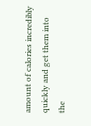amount of calories incredibly quickly and get them into the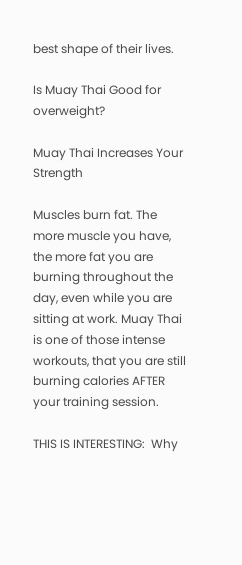best shape of their lives.

Is Muay Thai Good for overweight?

Muay Thai Increases Your Strength

Muscles burn fat. The more muscle you have, the more fat you are burning throughout the day, even while you are sitting at work. Muay Thai is one of those intense workouts, that you are still burning calories AFTER your training session.

THIS IS INTERESTING:  Why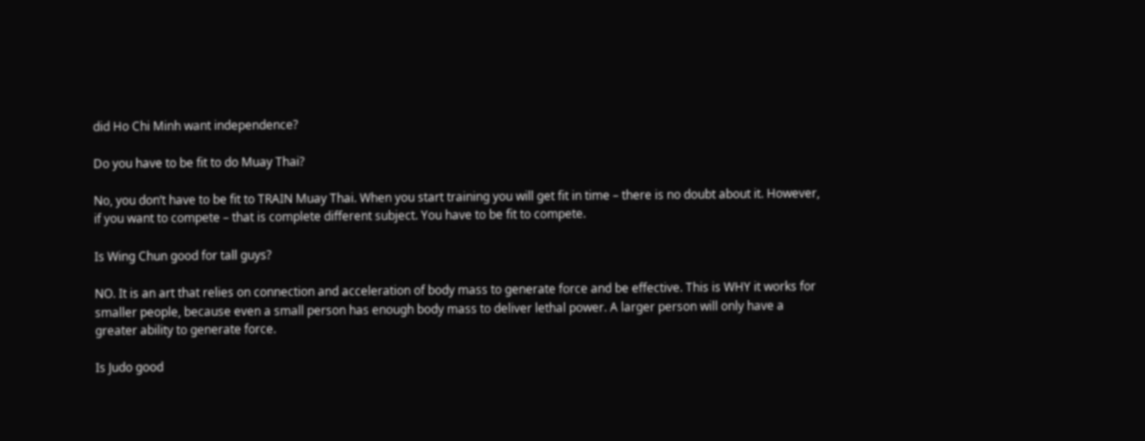did Ho Chi Minh want independence?

Do you have to be fit to do Muay Thai?

No, you don’t have to be fit to TRAIN Muay Thai. When you start training you will get fit in time – there is no doubt about it. However, if you want to compete – that is complete different subject. You have to be fit to compete.

Is Wing Chun good for tall guys?

NO. It is an art that relies on connection and acceleration of body mass to generate force and be effective. This is WHY it works for smaller people, because even a small person has enough body mass to deliver lethal power. A larger person will only have a greater ability to generate force.

Is Judo good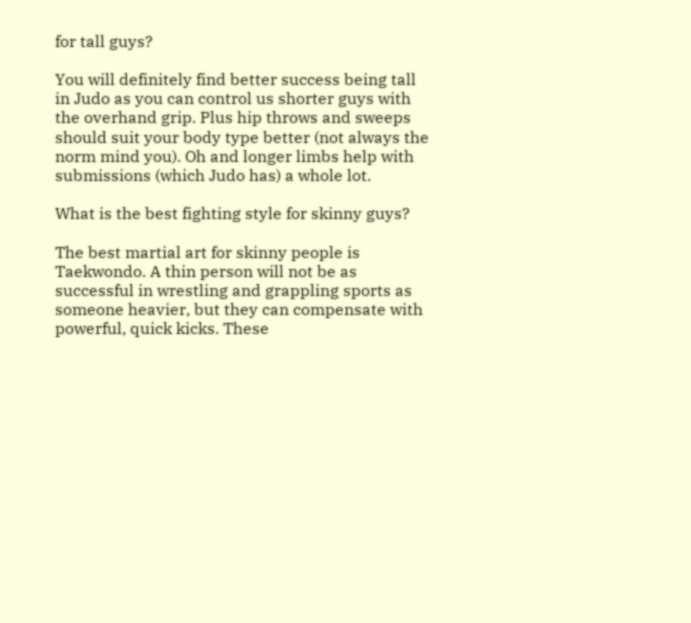for tall guys?

You will definitely find better success being tall in Judo as you can control us shorter guys with the overhand grip. Plus hip throws and sweeps should suit your body type better (not always the norm mind you). Oh and longer limbs help with submissions (which Judo has) a whole lot.

What is the best fighting style for skinny guys?

The best martial art for skinny people is Taekwondo. A thin person will not be as successful in wrestling and grappling sports as someone heavier, but they can compensate with powerful, quick kicks. These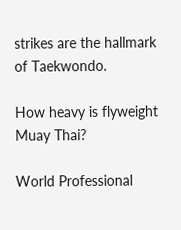strikes are the hallmark of Taekwondo.

How heavy is flyweight Muay Thai?

World Professional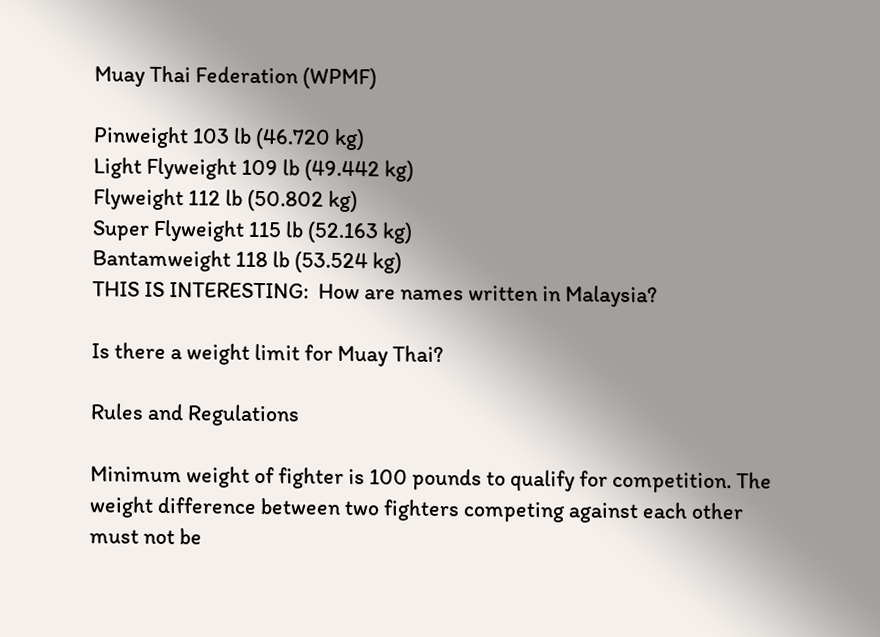Muay Thai Federation (WPMF)

Pinweight 103 lb (46.720 kg)
Light Flyweight 109 lb (49.442 kg)
Flyweight 112 lb (50.802 kg)
Super Flyweight 115 lb (52.163 kg)
Bantamweight 118 lb (53.524 kg)
THIS IS INTERESTING:  How are names written in Malaysia?

Is there a weight limit for Muay Thai?

Rules and Regulations

Minimum weight of fighter is 100 pounds to qualify for competition. The weight difference between two fighters competing against each other must not be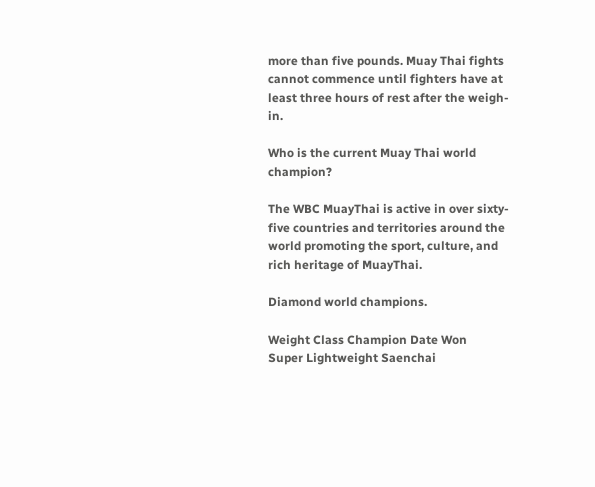more than five pounds. Muay Thai fights cannot commence until fighters have at least three hours of rest after the weigh-in.

Who is the current Muay Thai world champion?

The WBC MuayThai is active in over sixty-five countries and territories around the world promoting the sport, culture, and rich heritage of MuayThai.

Diamond world champions.

Weight Class Champion Date Won
Super Lightweight Saenchai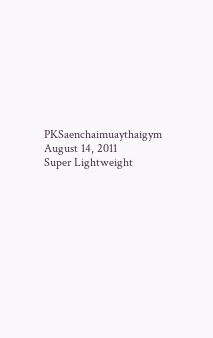PKSaenchaimuaythaigym August 14, 2011
Super Lightweight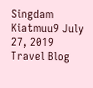Singdam Kiatmuu9 July 27, 2019
Travel Blog